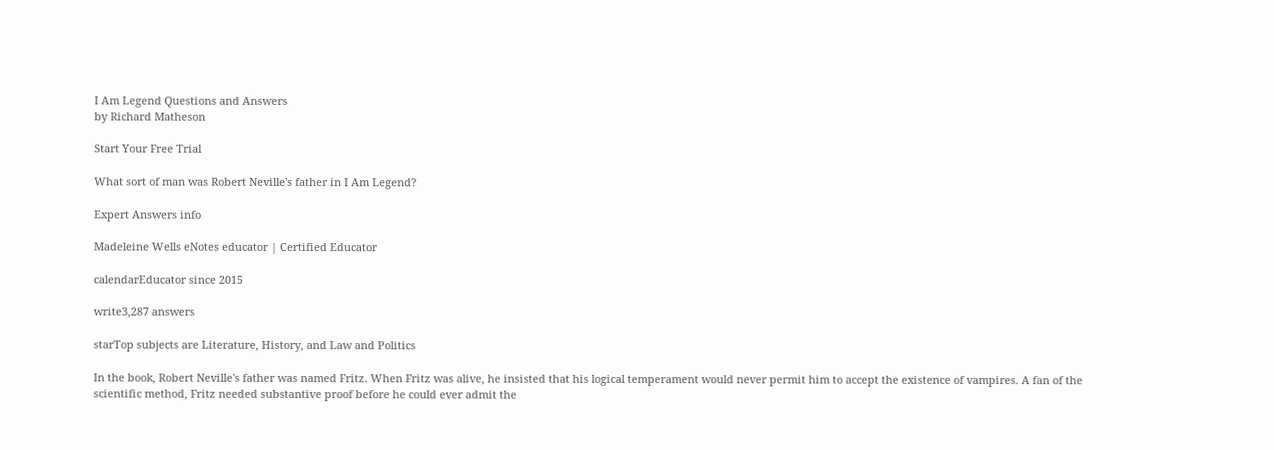I Am Legend Questions and Answers
by Richard Matheson

Start Your Free Trial

What sort of man was Robert Neville's father in I Am Legend?

Expert Answers info

Madeleine Wells eNotes educator | Certified Educator

calendarEducator since 2015

write3,287 answers

starTop subjects are Literature, History, and Law and Politics

In the book, Robert Neville's father was named Fritz. When Fritz was alive, he insisted that his logical temperament would never permit him to accept the existence of vampires. A fan of the scientific method, Fritz needed substantive proof before he could ever admit the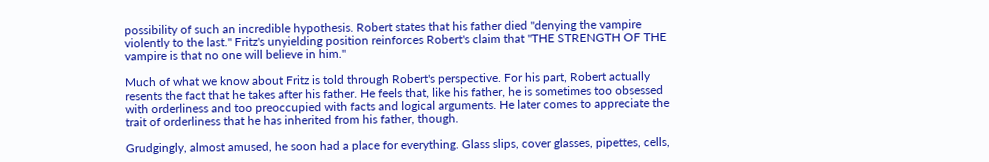possibility of such an incredible hypothesis. Robert states that his father died "denying the vampire violently to the last." Fritz's unyielding position reinforces Robert's claim that "THE STRENGTH OF THE vampire is that no one will believe in him."

Much of what we know about Fritz is told through Robert's perspective. For his part, Robert actually resents the fact that he takes after his father. He feels that, like his father, he is sometimes too obsessed with orderliness and too preoccupied with facts and logical arguments. He later comes to appreciate the trait of orderliness that he has inherited from his father, though.

Grudgingly, almost amused, he soon had a place for everything. Glass slips, cover glasses, pipettes, cells,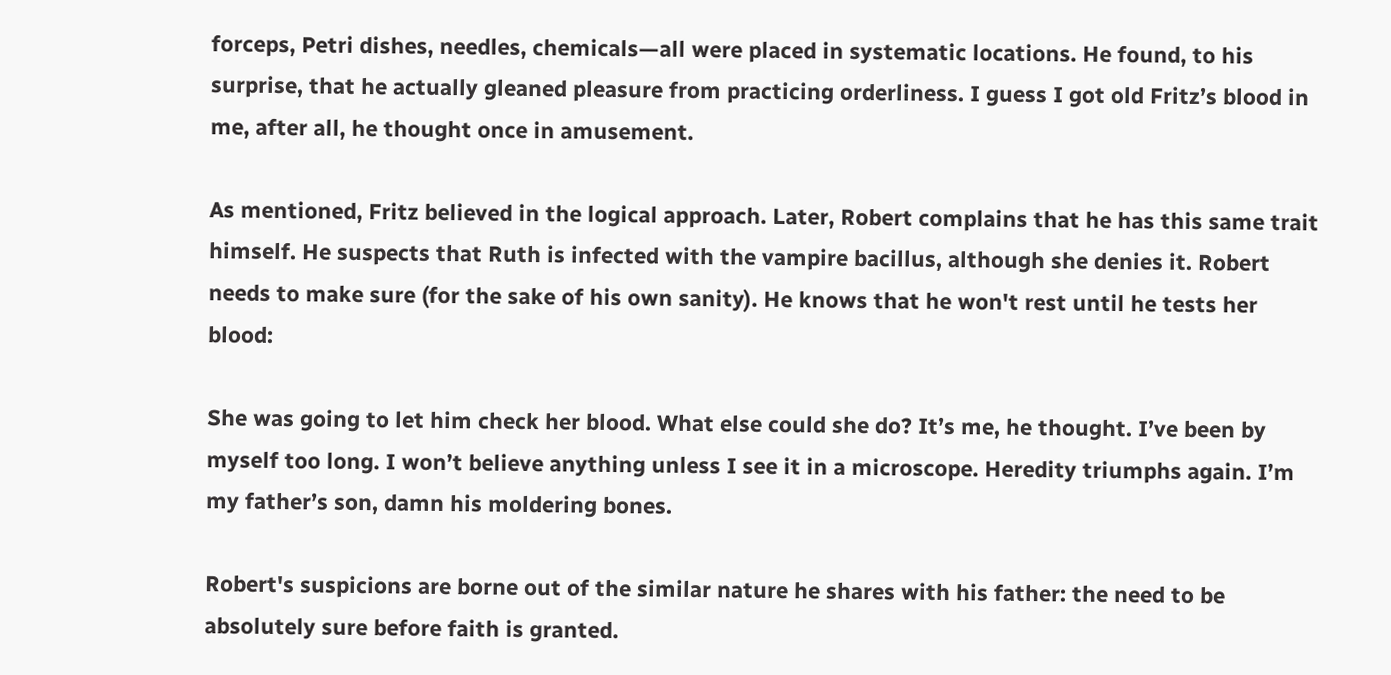forceps, Petri dishes, needles, chemicals—all were placed in systematic locations. He found, to his surprise, that he actually gleaned pleasure from practicing orderliness. I guess I got old Fritz’s blood in me, after all, he thought once in amusement.

As mentioned, Fritz believed in the logical approach. Later, Robert complains that he has this same trait himself. He suspects that Ruth is infected with the vampire bacillus, although she denies it. Robert needs to make sure (for the sake of his own sanity). He knows that he won't rest until he tests her blood:

She was going to let him check her blood. What else could she do? It’s me, he thought. I’ve been by myself too long. I won’t believe anything unless I see it in a microscope. Heredity triumphs again. I’m my father’s son, damn his moldering bones.

Robert's suspicions are borne out of the similar nature he shares with his father: the need to be absolutely sure before faith is granted.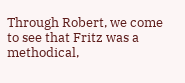Through Robert, we come to see that Fritz was a methodical,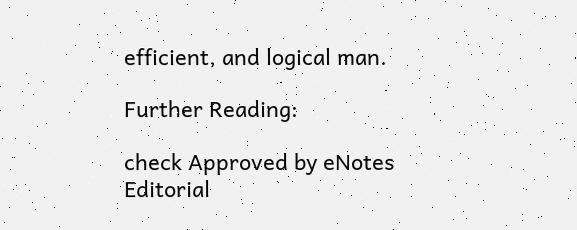efficient, and logical man.

Further Reading:

check Approved by eNotes Editorial